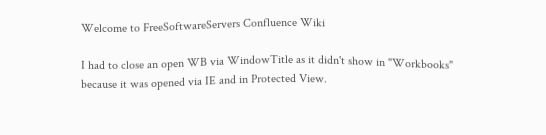Welcome to FreeSoftwareServers Confluence Wiki

I had to close an open WB via WindowTitle as it didn't show in "Workbooks" because it was opened via IE and in Protected View.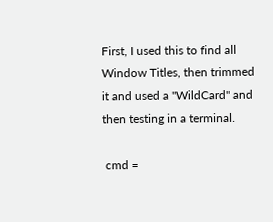First, I used this to find all Window Titles, then trimmed it and used a "WildCard" and then testing in a terminal.

 cmd =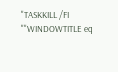"TASKKILL /FI ""WINDOWTITLE eq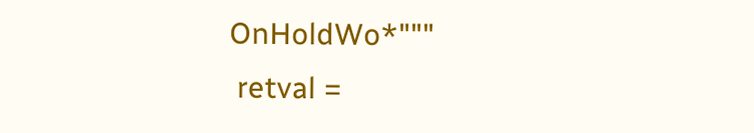OnHoldWo*"""
 retval =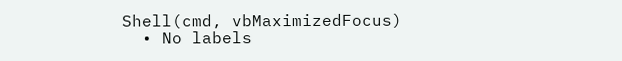Shell(cmd, vbMaximizedFocus)
  • No labels